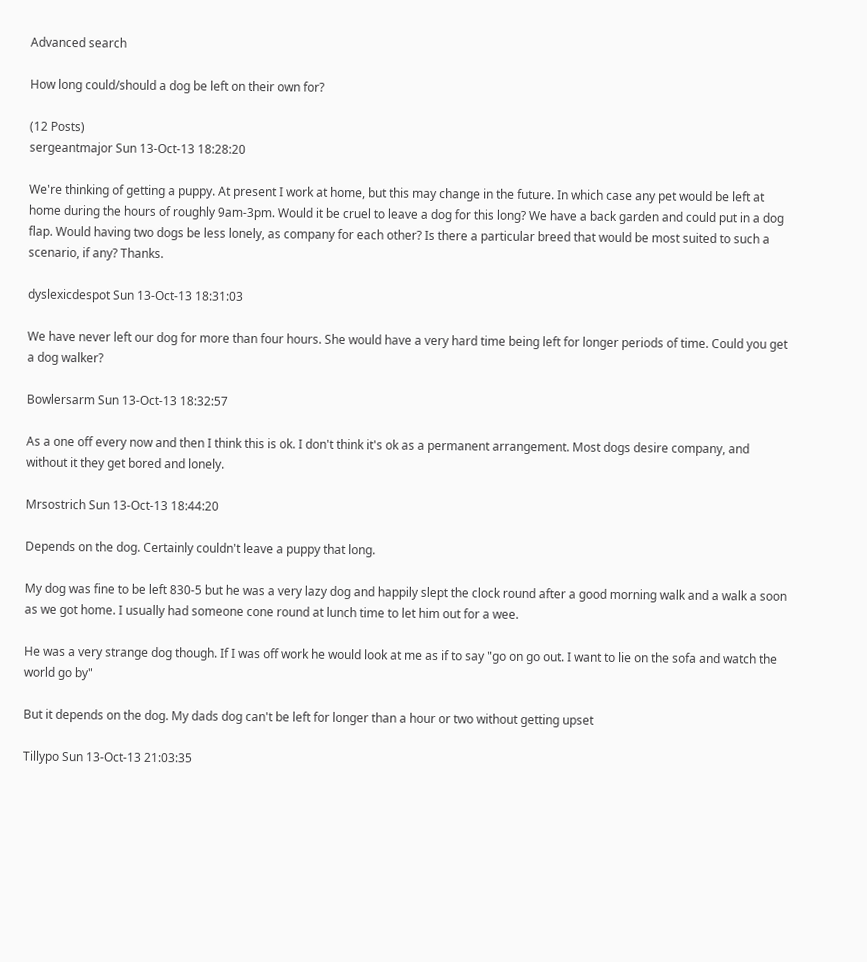Advanced search

How long could/should a dog be left on their own for?

(12 Posts)
sergeantmajor Sun 13-Oct-13 18:28:20

We're thinking of getting a puppy. At present I work at home, but this may change in the future. In which case any pet would be left at home during the hours of roughly 9am-3pm. Would it be cruel to leave a dog for this long? We have a back garden and could put in a dog flap. Would having two dogs be less lonely, as company for each other? Is there a particular breed that would be most suited to such a scenario, if any? Thanks.

dyslexicdespot Sun 13-Oct-13 18:31:03

We have never left our dog for more than four hours. She would have a very hard time being left for longer periods of time. Could you get a dog walker?

Bowlersarm Sun 13-Oct-13 18:32:57

As a one off every now and then I think this is ok. I don't think it's ok as a permanent arrangement. Most dogs desire company, and without it they get bored and lonely.

Mrsostrich Sun 13-Oct-13 18:44:20

Depends on the dog. Certainly couldn't leave a puppy that long.

My dog was fine to be left 830-5 but he was a very lazy dog and happily slept the clock round after a good morning walk and a walk a soon as we got home. I usually had someone cone round at lunch time to let him out for a wee.

He was a very strange dog though. If I was off work he would look at me as if to say "go on go out. I want to lie on the sofa and watch the world go by"

But it depends on the dog. My dads dog can't be left for longer than a hour or two without getting upset

Tillypo Sun 13-Oct-13 21:03:35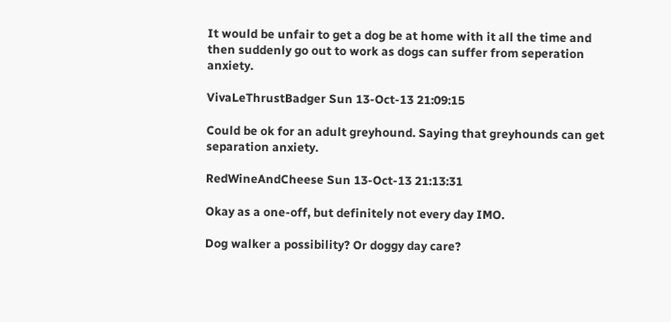It would be unfair to get a dog be at home with it all the time and then suddenly go out to work as dogs can suffer from seperation anxiety.

VivaLeThrustBadger Sun 13-Oct-13 21:09:15

Could be ok for an adult greyhound. Saying that greyhounds can get separation anxiety.

RedWineAndCheese Sun 13-Oct-13 21:13:31

Okay as a one-off, but definitely not every day IMO.

Dog walker a possibility? Or doggy day care?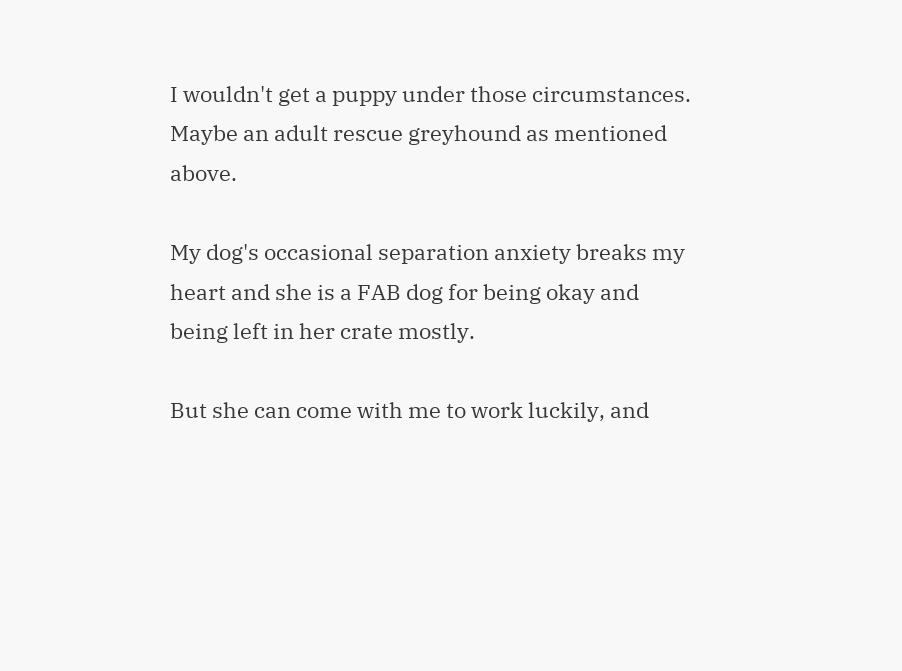I wouldn't get a puppy under those circumstances.
Maybe an adult rescue greyhound as mentioned above.

My dog's occasional separation anxiety breaks my heart and she is a FAB dog for being okay and being left in her crate mostly.

But she can come with me to work luckily, and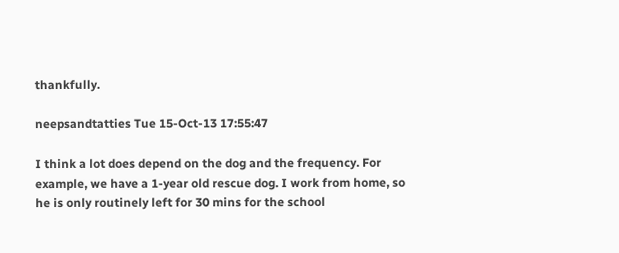thankfully.

neepsandtatties Tue 15-Oct-13 17:55:47

I think a lot does depend on the dog and the frequency. For example, we have a 1-year old rescue dog. I work from home, so he is only routinely left for 30 mins for the school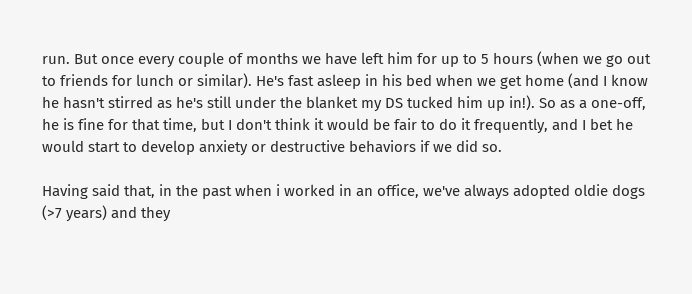run. But once every couple of months we have left him for up to 5 hours (when we go out to friends for lunch or similar). He's fast asleep in his bed when we get home (and I know he hasn't stirred as he's still under the blanket my DS tucked him up in!). So as a one-off, he is fine for that time, but I don't think it would be fair to do it frequently, and I bet he would start to develop anxiety or destructive behaviors if we did so.

Having said that, in the past when i worked in an office, we've always adopted oldie dogs (>7 years) and they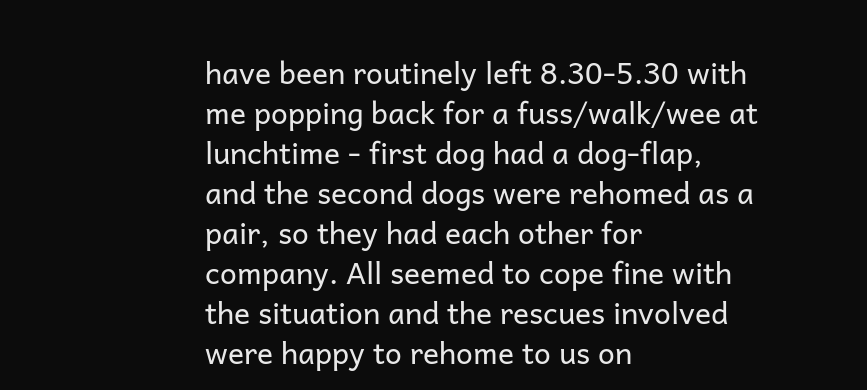have been routinely left 8.30-5.30 with me popping back for a fuss/walk/wee at lunchtime - first dog had a dog-flap, and the second dogs were rehomed as a pair, so they had each other for company. All seemed to cope fine with the situation and the rescues involved were happy to rehome to us on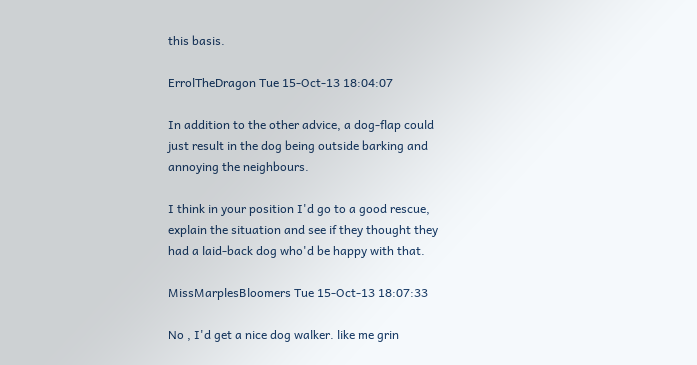this basis.

ErrolTheDragon Tue 15-Oct-13 18:04:07

In addition to the other advice, a dog-flap could just result in the dog being outside barking and annoying the neighbours.

I think in your position I'd go to a good rescue, explain the situation and see if they thought they had a laid-back dog who'd be happy with that.

MissMarplesBloomers Tue 15-Oct-13 18:07:33

No , I'd get a nice dog walker. like me grin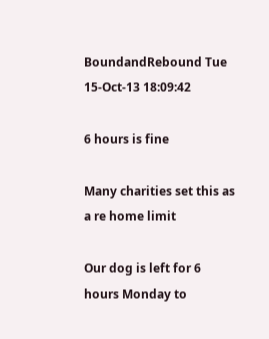BoundandRebound Tue 15-Oct-13 18:09:42

6 hours is fine

Many charities set this as a re home limit

Our dog is left for 6 hours Monday to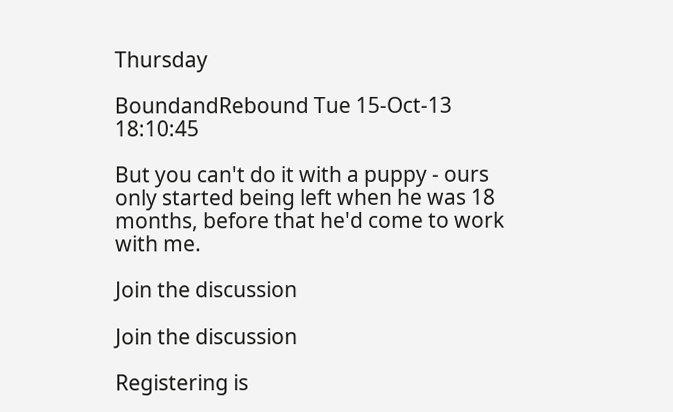Thursday

BoundandRebound Tue 15-Oct-13 18:10:45

But you can't do it with a puppy - ours only started being left when he was 18 months, before that he'd come to work with me.

Join the discussion

Join the discussion

Registering is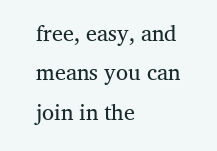free, easy, and means you can join in the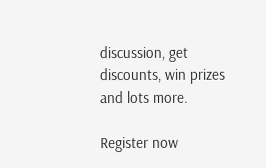discussion, get discounts, win prizes and lots more.

Register now